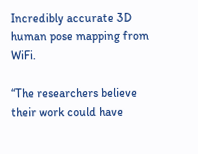Incredibly accurate 3D human pose mapping from WiFi.

“The researchers believe their work could have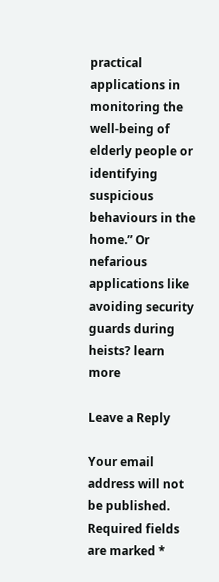practical applications in monitoring the well-being of elderly people or identifying suspicious behaviours in the home.” Or nefarious applications like avoiding security guards during heists? learn more

Leave a Reply

Your email address will not be published. Required fields are marked *